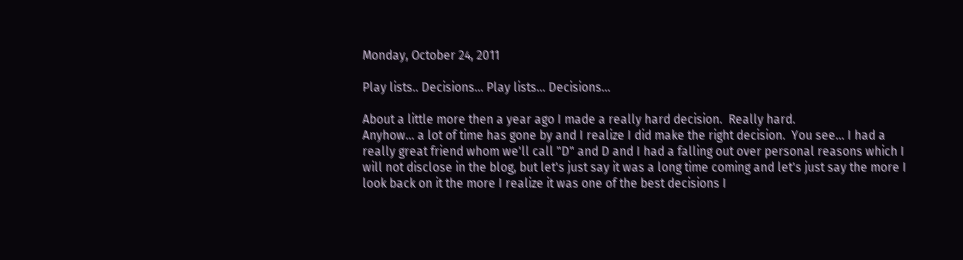Monday, October 24, 2011

Play lists.. Decisions... Play lists... Decisions...

About a little more then a year ago I made a really hard decision.  Really hard.
Anyhow... a lot of time has gone by and I realize I did make the right decision.  You see... I had a really great friend whom we'll call "D" and D and I had a falling out over personal reasons which I will not disclose in the blog, but let's just say it was a long time coming and let's just say the more I look back on it the more I realize it was one of the best decisions I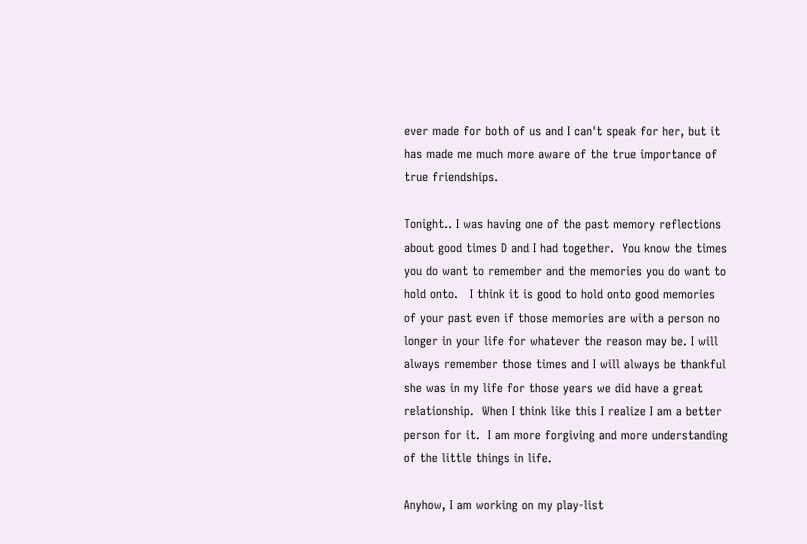ever made for both of us and I can't speak for her, but it has made me much more aware of the true importance of true friendships.

Tonight.. I was having one of the past memory reflections about good times D and I had together.  You know the times you do want to remember and the memories you do want to hold onto.   I think it is good to hold onto good memories of your past even if those memories are with a person no longer in your life for whatever the reason may be. I will always remember those times and I will always be thankful she was in my life for those years we did have a great relationship.  When I think like this I realize I am a better person for it.  I am more forgiving and more understanding of the little things in life.

Anyhow, I am working on my play-list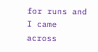for runs and I came across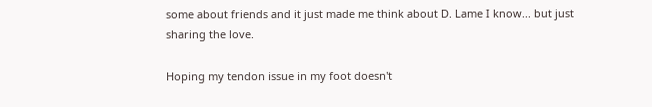some about friends and it just made me think about D. Lame I know... but just sharing the love.

Hoping my tendon issue in my foot doesn't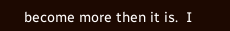become more then it is.  I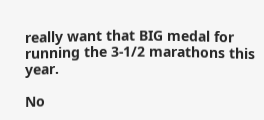really want that BIG medal for running the 3-1/2 marathons this year.

No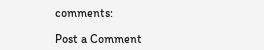comments:

Post a Comment